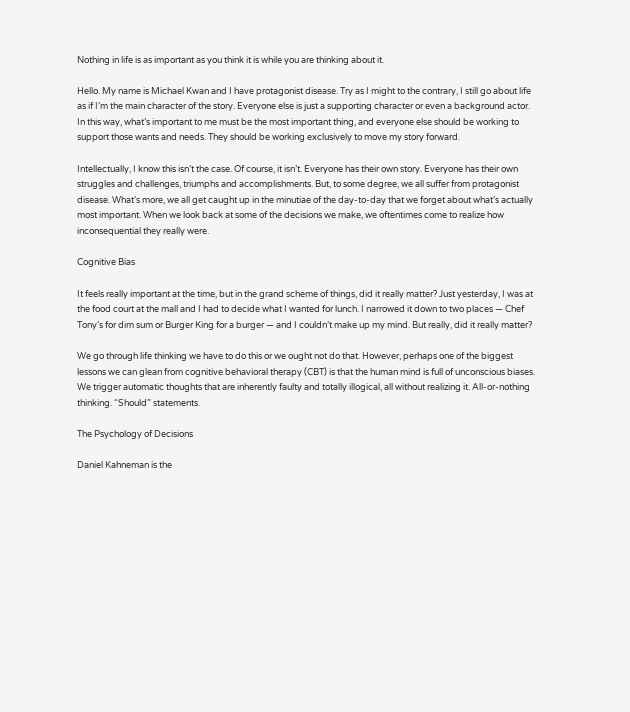Nothing in life is as important as you think it is while you are thinking about it.

Hello. My name is Michael Kwan and I have protagonist disease. Try as I might to the contrary, I still go about life as if I’m the main character of the story. Everyone else is just a supporting character or even a background actor. In this way, what’s important to me must be the most important thing, and everyone else should be working to support those wants and needs. They should be working exclusively to move my story forward.

Intellectually, I know this isn’t the case. Of course, it isn’t. Everyone has their own story. Everyone has their own struggles and challenges, triumphs and accomplishments. But, to some degree, we all suffer from protagonist disease. What’s more, we all get caught up in the minutiae of the day-to-day that we forget about what’s actually most important. When we look back at some of the decisions we make, we oftentimes come to realize how inconsequential they really were.

Cognitive Bias

It feels really important at the time, but in the grand scheme of things, did it really matter? Just yesterday, I was at the food court at the mall and I had to decide what I wanted for lunch. I narrowed it down to two places — Chef Tony’s for dim sum or Burger King for a burger — and I couldn’t make up my mind. But really, did it really matter?

We go through life thinking we have to do this or we ought not do that. However, perhaps one of the biggest lessons we can glean from cognitive behavioral therapy (CBT) is that the human mind is full of unconscious biases. We trigger automatic thoughts that are inherently faulty and totally illogical, all without realizing it. All-or-nothing thinking. “Should” statements.

The Psychology of Decisions

Daniel Kahneman is the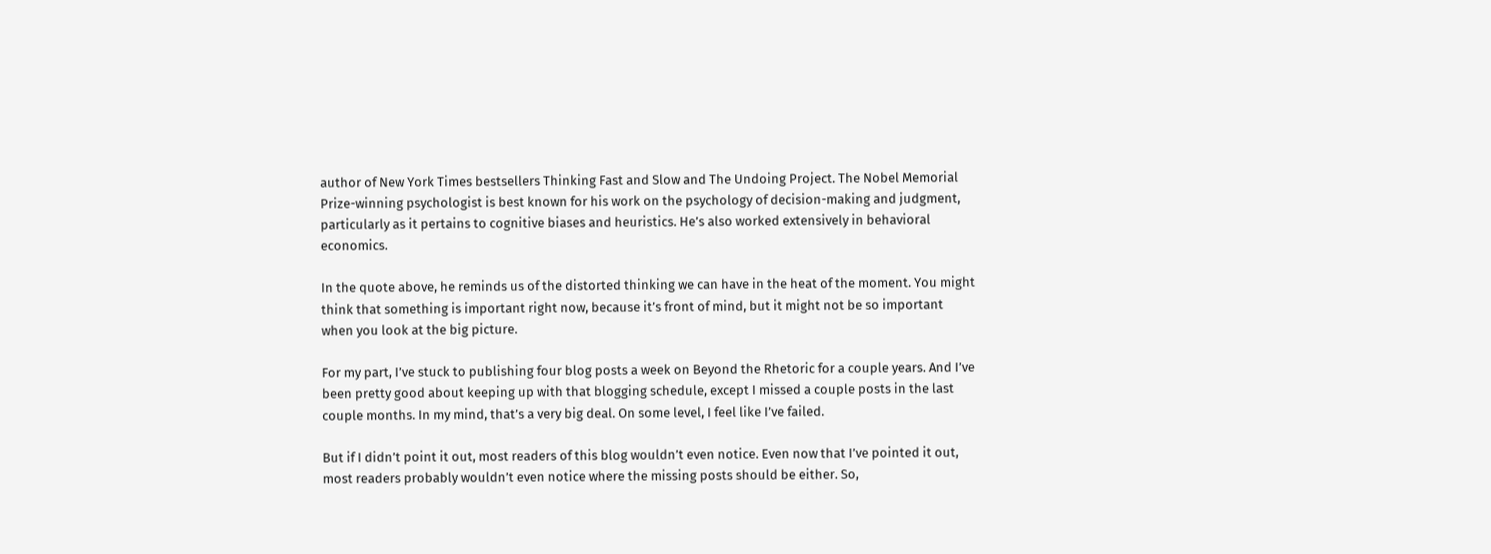author of New York Times bestsellers Thinking Fast and Slow and The Undoing Project. The Nobel Memorial Prize-winning psychologist is best known for his work on the psychology of decision-making and judgment, particularly as it pertains to cognitive biases and heuristics. He’s also worked extensively in behavioral economics.

In the quote above, he reminds us of the distorted thinking we can have in the heat of the moment. You might think that something is important right now, because it’s front of mind, but it might not be so important when you look at the big picture.

For my part, I’ve stuck to publishing four blog posts a week on Beyond the Rhetoric for a couple years. And I’ve been pretty good about keeping up with that blogging schedule, except I missed a couple posts in the last couple months. In my mind, that’s a very big deal. On some level, I feel like I’ve failed.

But if I didn’t point it out, most readers of this blog wouldn’t even notice. Even now that I’ve pointed it out, most readers probably wouldn’t even notice where the missing posts should be either. So,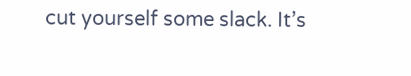cut yourself some slack. It’s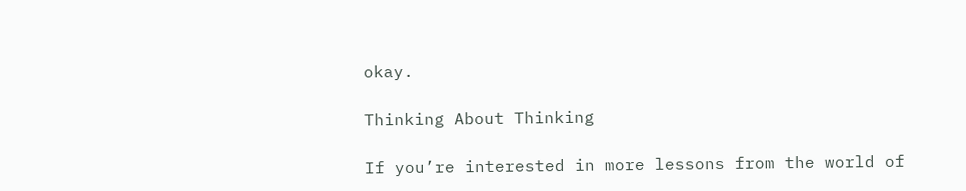okay.

Thinking About Thinking

If you’re interested in more lessons from the world of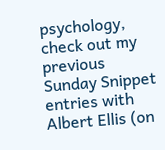psychology, check out my previous Sunday Snippet entries with Albert Ellis (on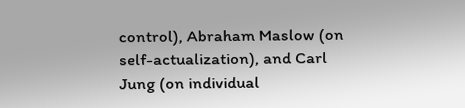control), Abraham Maslow (on self-actualization), and Carl Jung (on individual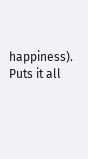happiness). Puts it all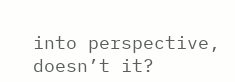into perspective, doesn’t it?